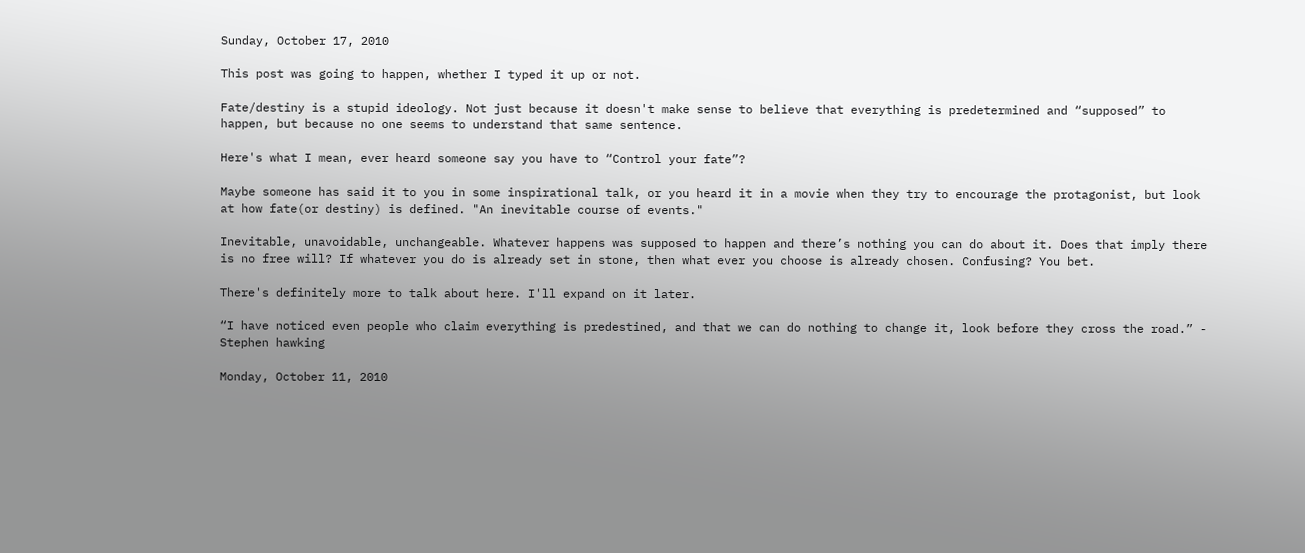Sunday, October 17, 2010

This post was going to happen, whether I typed it up or not.

Fate/destiny is a stupid ideology. Not just because it doesn't make sense to believe that everything is predetermined and “supposed” to happen, but because no one seems to understand that same sentence.

Here's what I mean, ever heard someone say you have to “Control your fate”?

Maybe someone has said it to you in some inspirational talk, or you heard it in a movie when they try to encourage the protagonist, but look at how fate(or destiny) is defined. "An inevitable course of events."

Inevitable, unavoidable, unchangeable. Whatever happens was supposed to happen and there’s nothing you can do about it. Does that imply there is no free will? If whatever you do is already set in stone, then what ever you choose is already chosen. Confusing? You bet.

There's definitely more to talk about here. I'll expand on it later.

“I have noticed even people who claim everything is predestined, and that we can do nothing to change it, look before they cross the road.” - Stephen hawking

Monday, October 11, 2010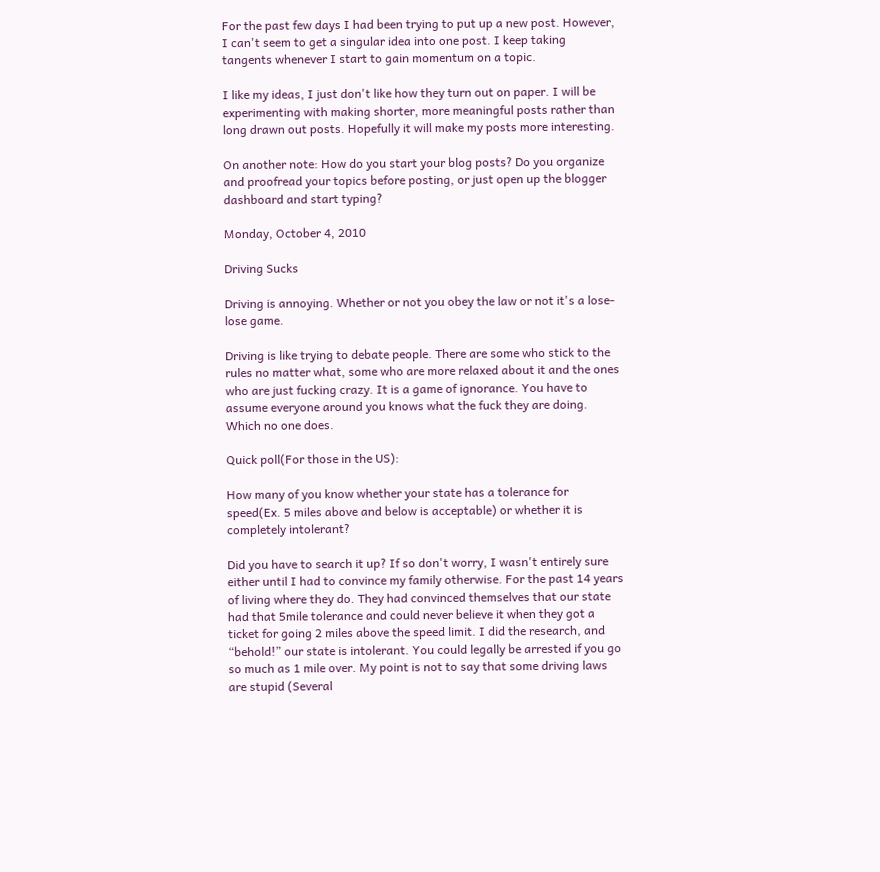For the past few days I had been trying to put up a new post. However, I can't seem to get a singular idea into one post. I keep taking tangents whenever I start to gain momentum on a topic.

I like my ideas, I just don't like how they turn out on paper. I will be experimenting with making shorter, more meaningful posts rather than long drawn out posts. Hopefully it will make my posts more interesting.

On another note: How do you start your blog posts? Do you organize and proofread your topics before posting, or just open up the blogger dashboard and start typing?

Monday, October 4, 2010

Driving Sucks

Driving is annoying. Whether or not you obey the law or not it's a lose-lose game.

Driving is like trying to debate people. There are some who stick to the rules no matter what, some who are more relaxed about it and the ones who are just fucking crazy. It is a game of ignorance. You have to assume everyone around you knows what the fuck they are doing. Which no one does.

Quick poll(For those in the US):

How many of you know whether your state has a tolerance for speed(Ex. 5 miles above and below is acceptable) or whether it is completely intolerant?

Did you have to search it up? If so don't worry, I wasn't entirely sure either until I had to convince my family otherwise. For the past 14 years of living where they do. They had convinced themselves that our state had that 5mile tolerance and could never believe it when they got a ticket for going 2 miles above the speed limit. I did the research, and “behold!” our state is intolerant. You could legally be arrested if you go so much as 1 mile over. My point is not to say that some driving laws are stupid (Several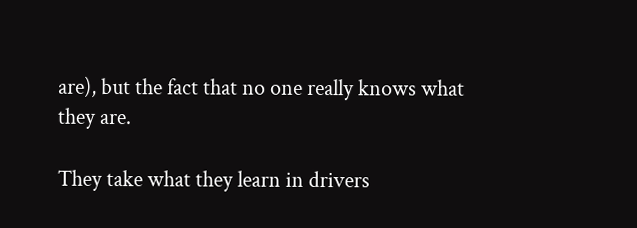are), but the fact that no one really knows what they are.

They take what they learn in drivers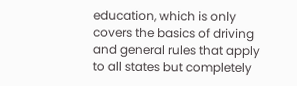education, which is only covers the basics of driving and general rules that apply to all states but completely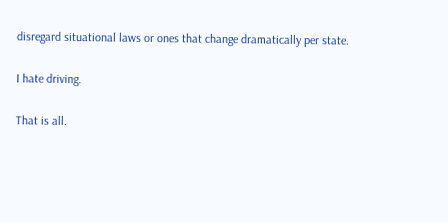disregard situational laws or ones that change dramatically per state.

I hate driving.

That is all.